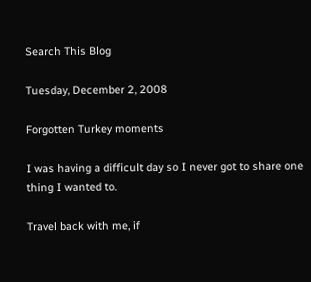Search This Blog

Tuesday, December 2, 2008

Forgotten Turkey moments

I was having a difficult day so I never got to share one thing I wanted to.

Travel back with me, if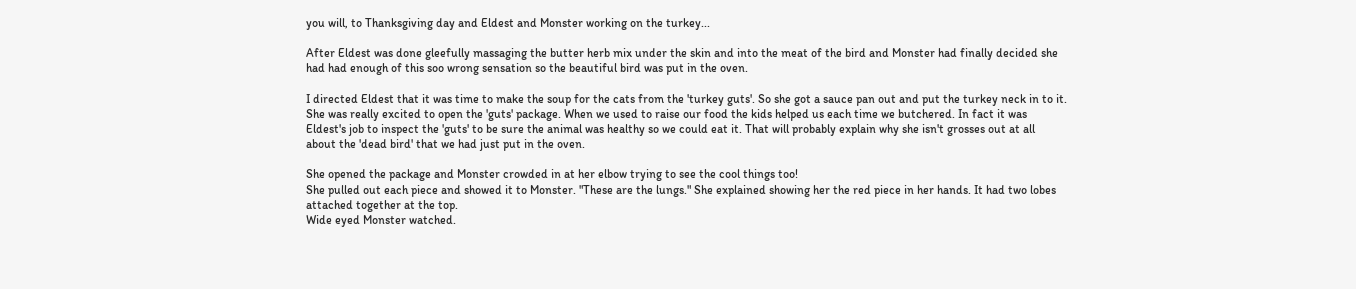you will, to Thanksgiving day and Eldest and Monster working on the turkey...

After Eldest was done gleefully massaging the butter herb mix under the skin and into the meat of the bird and Monster had finally decided she had had enough of this soo wrong sensation so the beautiful bird was put in the oven.

I directed Eldest that it was time to make the soup for the cats from the 'turkey guts'. So she got a sauce pan out and put the turkey neck in to it. She was really excited to open the 'guts' package. When we used to raise our food the kids helped us each time we butchered. In fact it was Eldest's job to inspect the 'guts' to be sure the animal was healthy so we could eat it. That will probably explain why she isn't grosses out at all about the 'dead bird' that we had just put in the oven.

She opened the package and Monster crowded in at her elbow trying to see the cool things too!
She pulled out each piece and showed it to Monster. "These are the lungs." She explained showing her the red piece in her hands. It had two lobes attached together at the top.
Wide eyed Monster watched.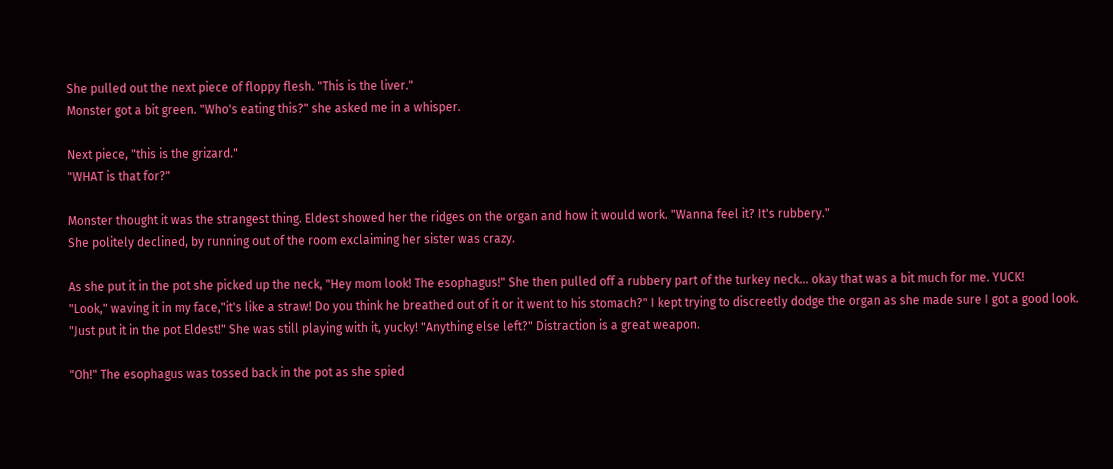She pulled out the next piece of floppy flesh. "This is the liver."
Monster got a bit green. "Who's eating this?" she asked me in a whisper.

Next piece, "this is the grizard."
"WHAT is that for?"

Monster thought it was the strangest thing. Eldest showed her the ridges on the organ and how it would work. "Wanna feel it? It's rubbery."
She politely declined, by running out of the room exclaiming her sister was crazy.

As she put it in the pot she picked up the neck, "Hey mom look! The esophagus!" She then pulled off a rubbery part of the turkey neck... okay that was a bit much for me. YUCK!
"Look," waving it in my face,"it's like a straw! Do you think he breathed out of it or it went to his stomach?" I kept trying to discreetly dodge the organ as she made sure I got a good look.
"Just put it in the pot Eldest!" She was still playing with it, yucky! "Anything else left?" Distraction is a great weapon.

"Oh!" The esophagus was tossed back in the pot as she spied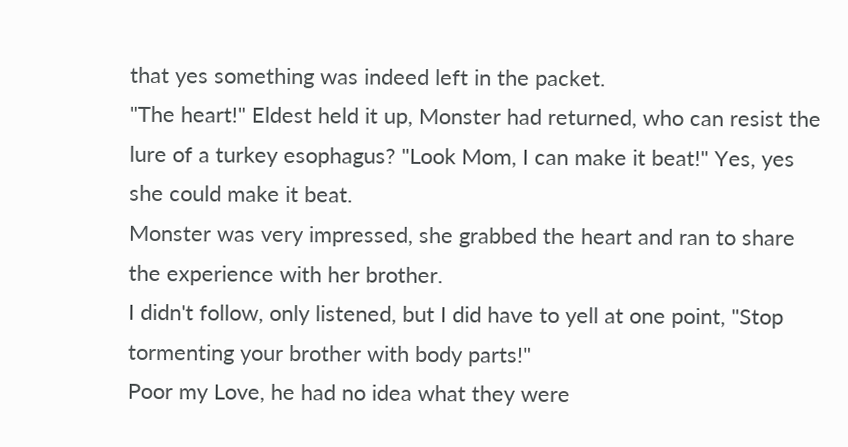that yes something was indeed left in the packet.
"The heart!" Eldest held it up, Monster had returned, who can resist the lure of a turkey esophagus? "Look Mom, I can make it beat!" Yes, yes she could make it beat.
Monster was very impressed, she grabbed the heart and ran to share the experience with her brother.
I didn't follow, only listened, but I did have to yell at one point, "Stop tormenting your brother with body parts!"
Poor my Love, he had no idea what they were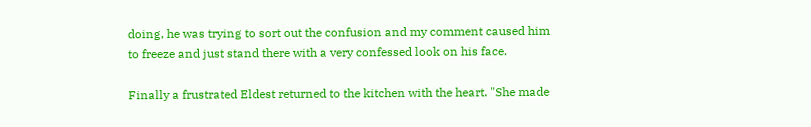doing, he was trying to sort out the confusion and my comment caused him to freeze and just stand there with a very confessed look on his face.

Finally a frustrated Eldest returned to the kitchen with the heart. "She made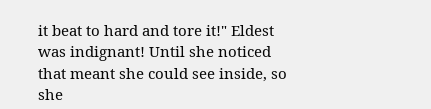it beat to hard and tore it!" Eldest was indignant! Until she noticed that meant she could see inside, so she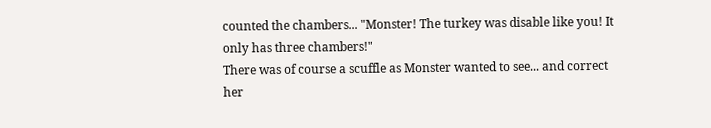counted the chambers... "Monster! The turkey was disable like you! It only has three chambers!"
There was of course a scuffle as Monster wanted to see... and correct her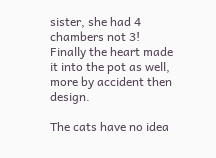sister, she had 4 chambers not 3! Finally the heart made it into the pot as well, more by accident then design.

The cats have no idea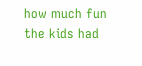how much fun the kids had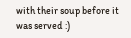with their soup before it was served :)